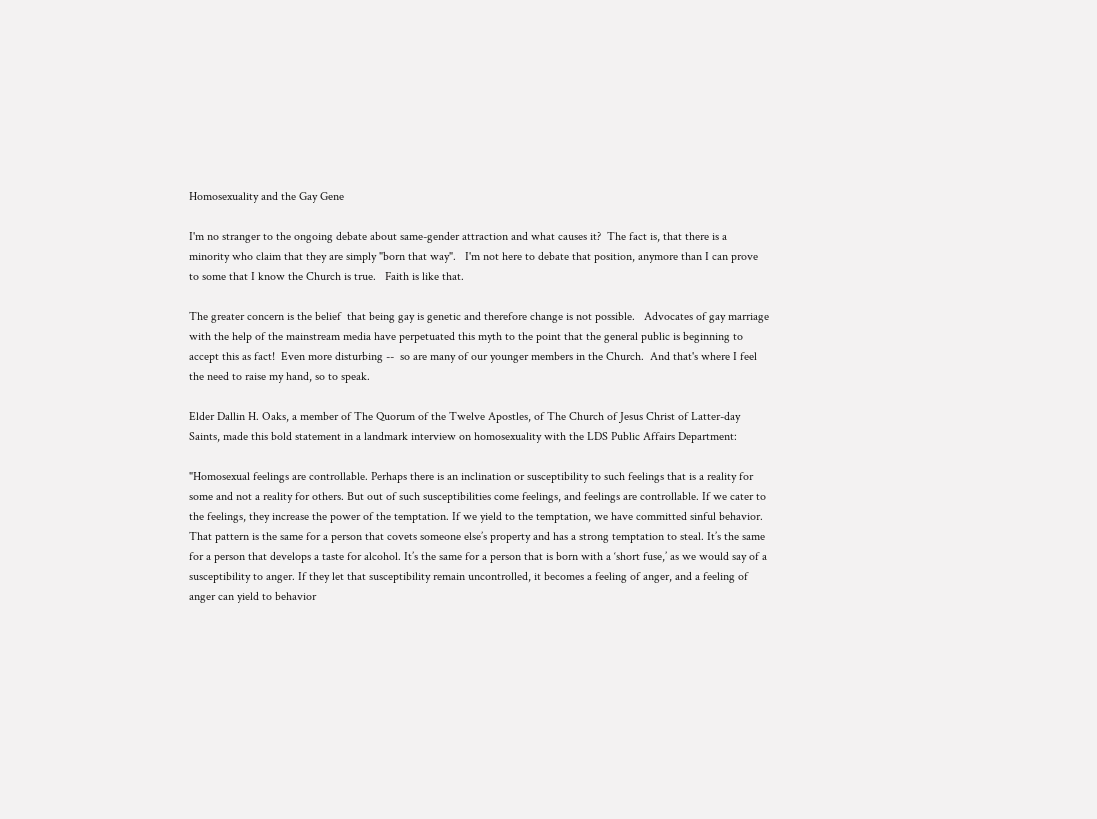Homosexuality and the Gay Gene

I'm no stranger to the ongoing debate about same-gender attraction and what causes it?  The fact is, that there is a minority who claim that they are simply "born that way".   I'm not here to debate that position, anymore than I can prove to some that I know the Church is true.   Faith is like that.

The greater concern is the belief  that being gay is genetic and therefore change is not possible.   Advocates of gay marriage with the help of the mainstream media have perpetuated this myth to the point that the general public is beginning to accept this as fact!  Even more disturbing --  so are many of our younger members in the Church.  And that's where I feel the need to raise my hand, so to speak.

Elder Dallin H. Oaks, a member of The Quorum of the Twelve Apostles, of The Church of Jesus Christ of Latter-day Saints, made this bold statement in a landmark interview on homosexuality with the LDS Public Affairs Department:

"Homosexual feelings are controllable. Perhaps there is an inclination or susceptibility to such feelings that is a reality for some and not a reality for others. But out of such susceptibilities come feelings, and feelings are controllable. If we cater to the feelings, they increase the power of the temptation. If we yield to the temptation, we have committed sinful behavior. That pattern is the same for a person that covets someone else’s property and has a strong temptation to steal. It’s the same for a person that develops a taste for alcohol. It’s the same for a person that is born with a ‘short fuse,’ as we would say of a susceptibility to anger. If they let that susceptibility remain uncontrolled, it becomes a feeling of anger, and a feeling of anger can yield to behavior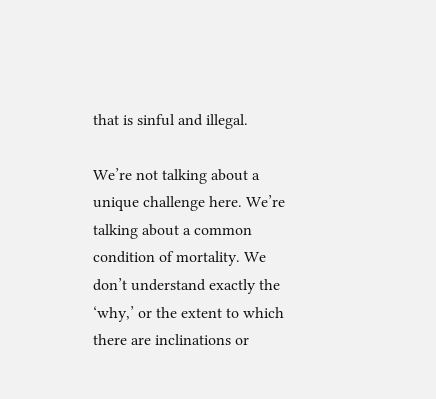that is sinful and illegal.

We’re not talking about a unique challenge here. We’re talking about a common condition of mortality. We don’t understand exactly the ‘why,’ or the extent to which there are inclinations or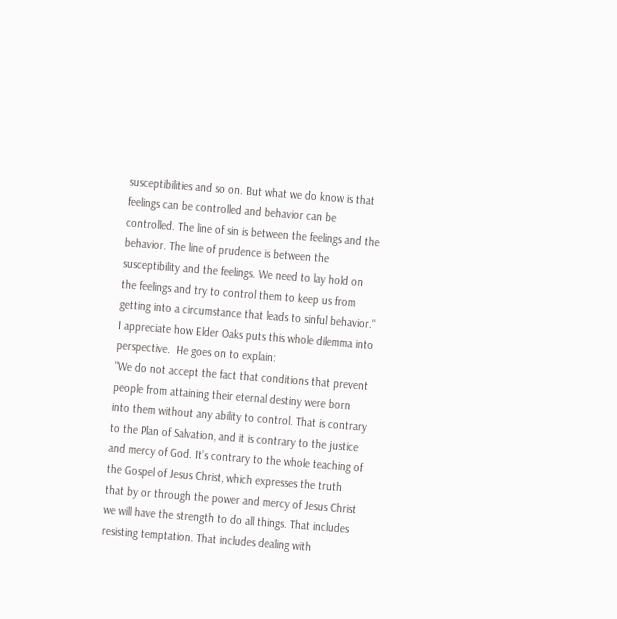susceptibilities and so on. But what we do know is that feelings can be controlled and behavior can be controlled. The line of sin is between the feelings and the behavior. The line of prudence is between the susceptibility and the feelings. We need to lay hold on the feelings and try to control them to keep us from getting into a circumstance that leads to sinful behavior."
I appreciate how Elder Oaks puts this whole dilemma into perspective.  He goes on to explain:
"We do not accept the fact that conditions that prevent people from attaining their eternal destiny were born into them without any ability to control. That is contrary to the Plan of Salvation, and it is contrary to the justice and mercy of God. It’s contrary to the whole teaching of the Gospel of Jesus Christ, which expresses the truth that by or through the power and mercy of Jesus Christ we will have the strength to do all things. That includes resisting temptation. That includes dealing with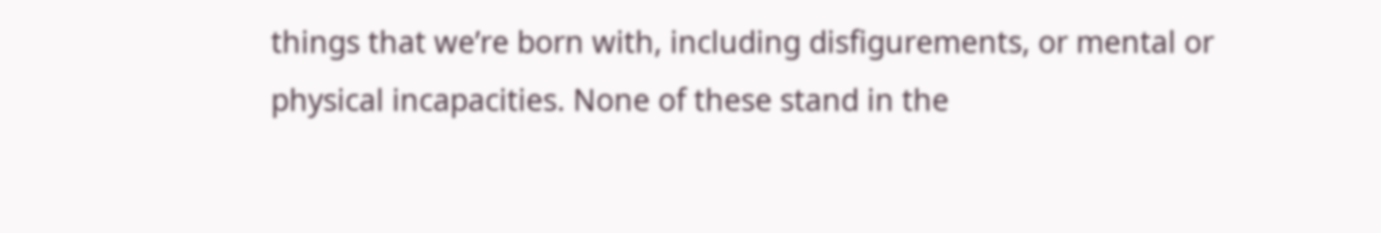things that we’re born with, including disfigurements, or mental or physical incapacities. None of these stand in the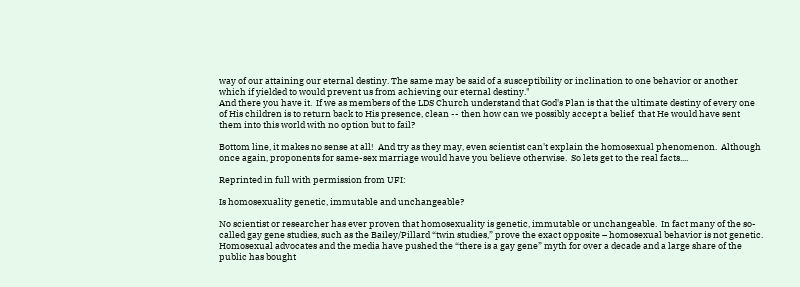way of our attaining our eternal destiny. The same may be said of a susceptibility or inclination to one behavior or another which if yielded to would prevent us from achieving our eternal destiny."
And there you have it.  If we as members of the LDS Church understand that God's Plan is that the ultimate destiny of every one of His children is to return back to His presence, clean -- then how can we possibly accept a belief  that He would have sent them into this world with no option but to fail?

Bottom line, it makes no sense at all!  And try as they may, even scientist can't explain the homosexual phenomenon.  Although once again, proponents for same-sex marriage would have you believe otherwise.  So lets get to the real facts....

Reprinted in full with permission from UFI:

Is homosexuality genetic, immutable and unchangeable?

No scientist or researcher has ever proven that homosexuality is genetic, immutable or unchangeable.  In fact many of the so-called gay gene studies, such as the Bailey/Pillard “twin studies,” prove the exact opposite – homosexual behavior is not genetic.  Homosexual advocates and the media have pushed the “there is a gay gene” myth for over a decade and a large share of the public has bought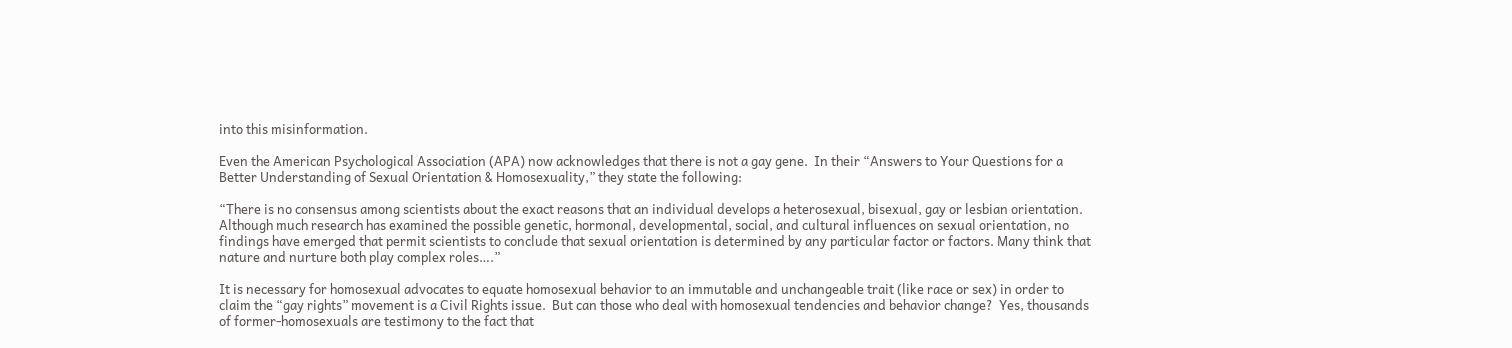into this misinformation.

Even the American Psychological Association (APA) now acknowledges that there is not a gay gene.  In their “Answers to Your Questions for a Better Understanding of Sexual Orientation & Homosexuality,” they state the following:

“There is no consensus among scientists about the exact reasons that an individual develops a heterosexual, bisexual, gay or lesbian orientation. Although much research has examined the possible genetic, hormonal, developmental, social, and cultural influences on sexual orientation, no findings have emerged that permit scientists to conclude that sexual orientation is determined by any particular factor or factors. Many think that nature and nurture both play complex roles….”

It is necessary for homosexual advocates to equate homosexual behavior to an immutable and unchangeable trait (like race or sex) in order to claim the “gay rights” movement is a Civil Rights issue.  But can those who deal with homosexual tendencies and behavior change?  Yes, thousands of former-homosexuals are testimony to the fact that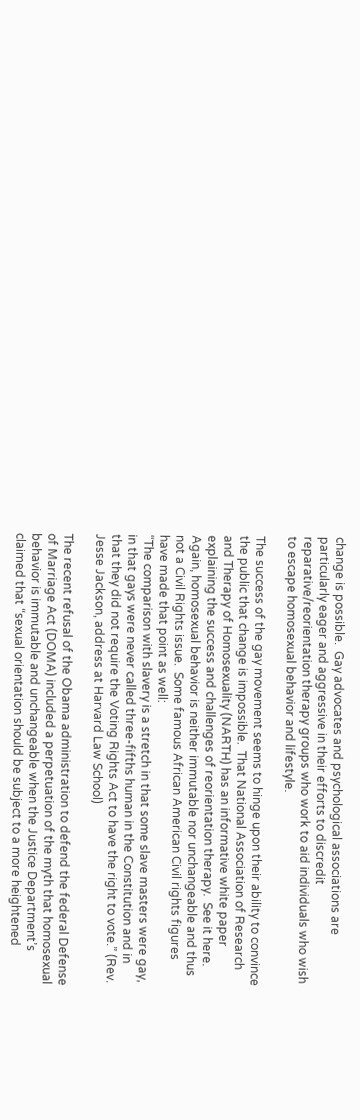change is possible.  Gay advocates and psychological associations are particularly eager and aggressive in their efforts to discredit reparative/reorientation therapy groups who work to aid individuals who wish to escape homosexual behavior and lifestyle.

The success of the gay movement seems to hinge upon their ability to convince the public that change is impossible.  That National Association of Research and Therapy of Homosexuality (NARTH) has an informative white paper explaining the success and challenges of reorientation therapy.  See it here.  Again, homosexual behavior is neither immutable nor unchangeable and thus not a Civil Rights issue.  Some famous African American Civil rights figures have made that point as well:
“The comparison with slavery is a stretch in that some slave masters were gay, in that gays were never called three-fifths human in the Constitution and in that they did not require the Voting Rights Act to have the right to vote.” (Rev. Jesse Jackson, address at Harvard Law School)

The recent refusal of the Obama administration to defend the federal Defense of Marriage Act (DOMA) included a perpetuation of the myth that homosexual behavior is immutable and unchangeable when the Justice Department’s claimed that “sexual orientation should be subject to a more heightened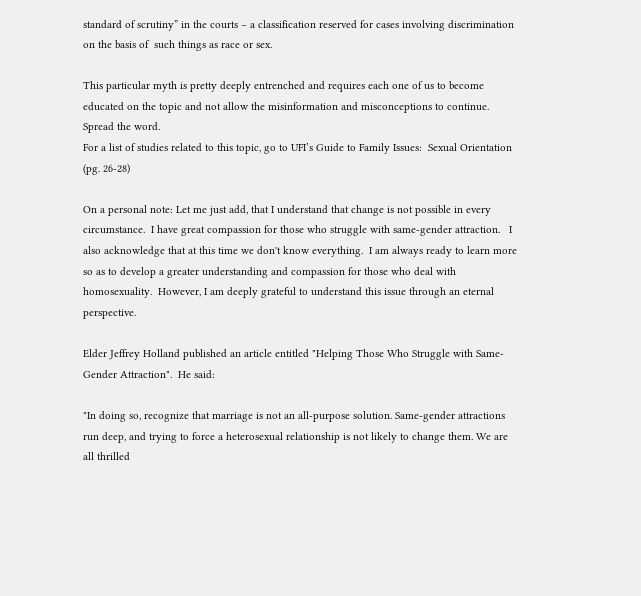standard of scrutiny” in the courts – a classification reserved for cases involving discrimination on the basis of  such things as race or sex.

This particular myth is pretty deeply entrenched and requires each one of us to become educated on the topic and not allow the misinformation and misconceptions to continue.  Spread the word.
For a list of studies related to this topic, go to UFI’s Guide to Family Issues:  Sexual Orientation (pg. 26-28)

On a personal note: Let me just add, that I understand that change is not possible in every circumstance.  I have great compassion for those who struggle with same-gender attraction.   I also acknowledge that at this time we don't know everything.  I am always ready to learn more so as to develop a greater understanding and compassion for those who deal with homosexuality.  However, I am deeply grateful to understand this issue through an eternal perspective.

Elder Jeffrey Holland published an article entitled "Helping Those Who Struggle with Same-Gender Attraction".  He said:

"In doing so, recognize that marriage is not an all-purpose solution. Same-gender attractions run deep, and trying to force a heterosexual relationship is not likely to change them. We are all thrilled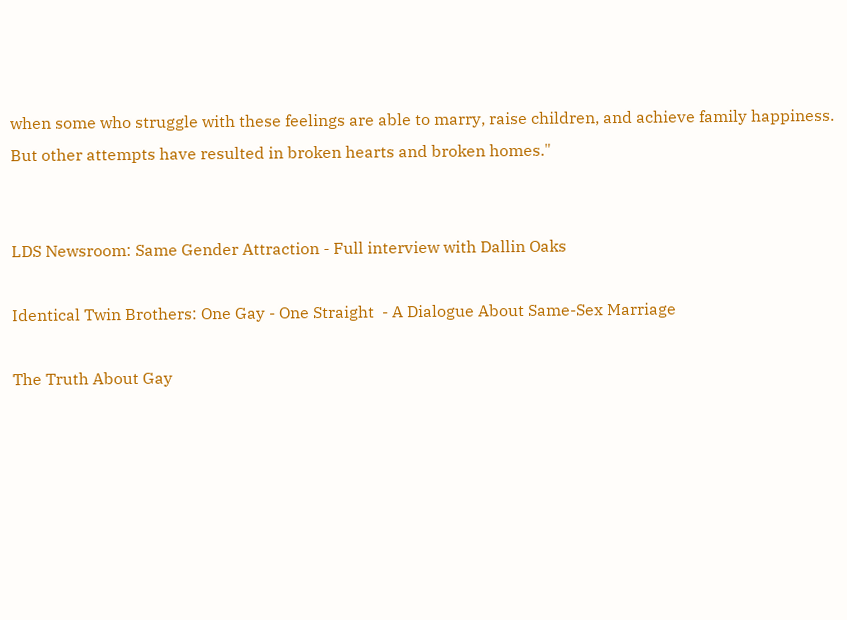when some who struggle with these feelings are able to marry, raise children, and achieve family happiness. But other attempts have resulted in broken hearts and broken homes."


LDS Newsroom: Same Gender Attraction - Full interview with Dallin Oaks

Identical Twin Brothers: One Gay - One Straight  - A Dialogue About Same-Sex Marriage

The Truth About Gay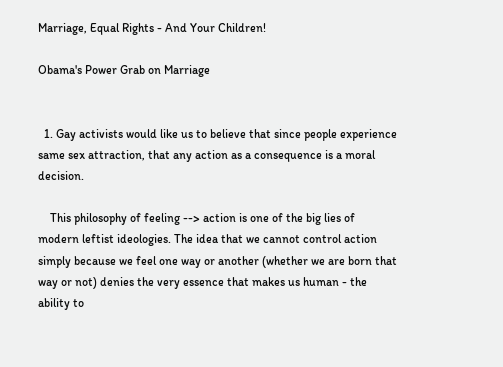Marriage, Equal Rights - And Your Children!

Obama's Power Grab on Marriage


  1. Gay activists would like us to believe that since people experience same sex attraction, that any action as a consequence is a moral decision.

    This philosophy of feeling --> action is one of the big lies of modern leftist ideologies. The idea that we cannot control action simply because we feel one way or another (whether we are born that way or not) denies the very essence that makes us human - the ability to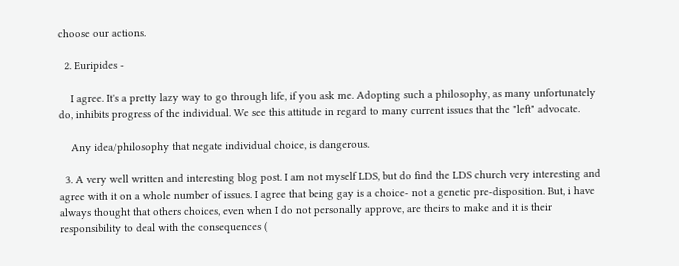choose our actions.

  2. Euripides -

    I agree. It's a pretty lazy way to go through life, if you ask me. Adopting such a philosophy, as many unfortunately do, inhibits progress of the individual. We see this attitude in regard to many current issues that the "left" advocate.

    Any idea/philosophy that negate individual choice, is dangerous.

  3. A very well written and interesting blog post. I am not myself LDS, but do find the LDS church very interesting and agree with it on a whole number of issues. I agree that being gay is a choice- not a genetic pre-disposition. But, i have always thought that others choices, even when I do not personally approve, are theirs to make and it is their responsibility to deal with the consequences (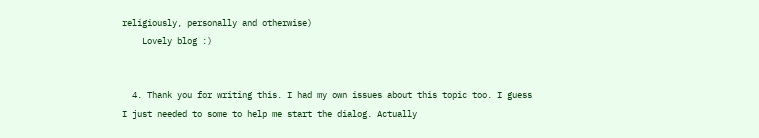religiously, personally and otherwise)
    Lovely blog :)


  4. Thank you for writing this. I had my own issues about this topic too. I guess I just needed to some to help me start the dialog. Actually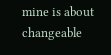mine is about changeable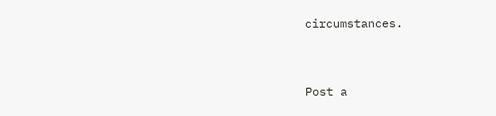circumstances.


Post a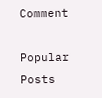Comment

Popular Posts